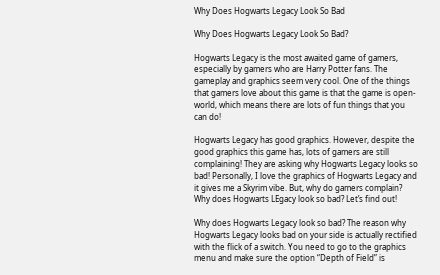Why Does Hogwarts Legacy Look So Bad

Why Does Hogwarts Legacy Look So Bad?

Hogwarts Legacy is the most awaited game of gamers, especially by gamers who are Harry Potter fans. The gameplay and graphics seem very cool. One of the things that gamers love about this game is that the game is open-world, which means there are lots of fun things that you can do!

Hogwarts Legacy has good graphics. However, despite the good graphics this game has, lots of gamers are still complaining! They are asking why Hogwarts Legacy looks so bad! Personally, I love the graphics of Hogwarts Legacy and it gives me a Skyrim vibe. But, why do gamers complain? Why does Hogwarts LEgacy look so bad? Let’s find out!

Why does Hogwarts Legacy look so bad? The reason why Hogwarts Legacy looks bad on your side is actually rectified with the flick of a switch. You need to go to the graphics menu and make sure the option “Depth of Field” is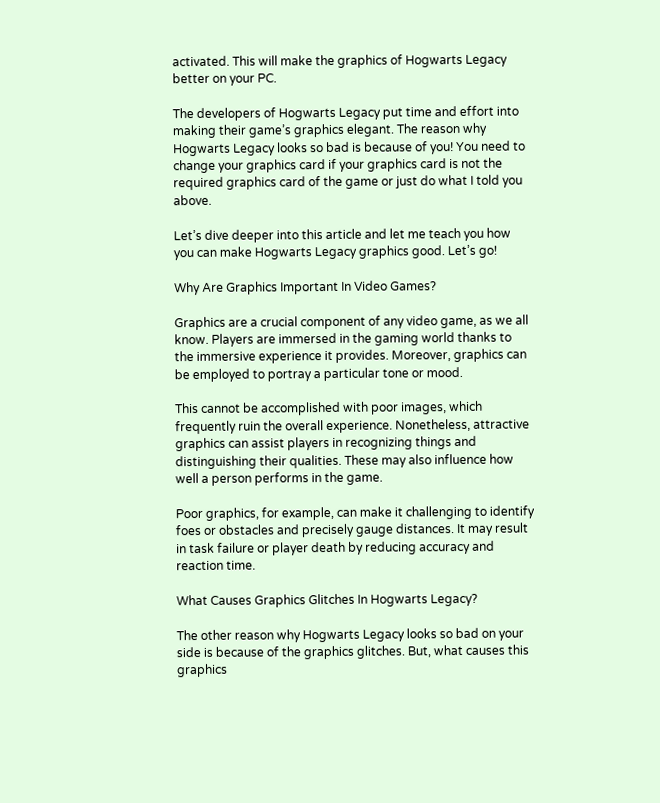activated. This will make the graphics of Hogwarts Legacy better on your PC.

The developers of Hogwarts Legacy put time and effort into making their game’s graphics elegant. The reason why Hogwarts Legacy looks so bad is because of you! You need to change your graphics card if your graphics card is not the required graphics card of the game or just do what I told you above.

Let’s dive deeper into this article and let me teach you how you can make Hogwarts Legacy graphics good. Let’s go!

Why Are Graphics Important In Video Games?

Graphics are a crucial component of any video game, as we all know. Players are immersed in the gaming world thanks to the immersive experience it provides. Moreover, graphics can be employed to portray a particular tone or mood.

This cannot be accomplished with poor images, which frequently ruin the overall experience. Nonetheless, attractive graphics can assist players in recognizing things and distinguishing their qualities. These may also influence how well a person performs in the game.

Poor graphics, for example, can make it challenging to identify foes or obstacles and precisely gauge distances. It may result in task failure or player death by reducing accuracy and reaction time.

What Causes Graphics Glitches In Hogwarts Legacy?

The other reason why Hogwarts Legacy looks so bad on your side is because of the graphics glitches. But, what causes this graphics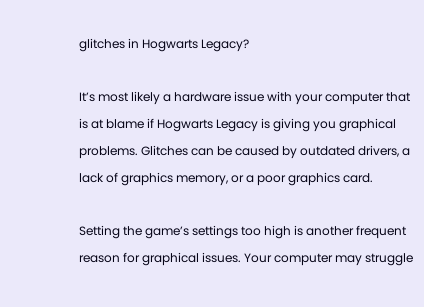glitches in Hogwarts Legacy?

It’s most likely a hardware issue with your computer that is at blame if Hogwarts Legacy is giving you graphical problems. Glitches can be caused by outdated drivers, a lack of graphics memory, or a poor graphics card.

Setting the game’s settings too high is another frequent reason for graphical issues. Your computer may struggle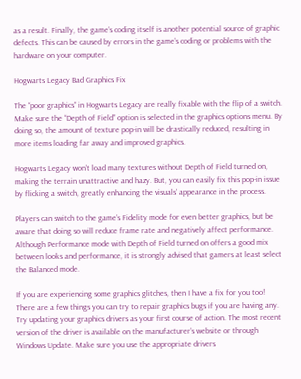as a result. Finally, the game’s coding itself is another potential source of graphic defects. This can be caused by errors in the game’s coding or problems with the hardware on your computer.

Hogwarts Legacy Bad Graphics Fix

The “poor graphics” in Hogwarts Legacy are really fixable with the flip of a switch. Make sure the “Depth of Field” option is selected in the graphics options menu. By doing so, the amount of texture pop-in will be drastically reduced, resulting in more items loading far away and improved graphics.

Hogwarts Legacy won’t load many textures without Depth of Field turned on, making the terrain unattractive and hazy. But, you can easily fix this pop-in issue by flicking a switch, greatly enhancing the visuals’ appearance in the process.

Players can switch to the game’s Fidelity mode for even better graphics, but be aware that doing so will reduce frame rate and negatively affect performance. Although Performance mode with Depth of Field turned on offers a good mix between looks and performance, it is strongly advised that gamers at least select the Balanced mode.

If you are experiencing some graphics glitches, then I have a fix for you too! There are a few things you can try to repair graphics bugs if you are having any. Try updating your graphics drivers as your first course of action. The most recent version of the driver is available on the manufacturer’s website or through Windows Update. Make sure you use the appropriate drivers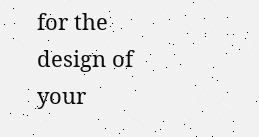for the design of your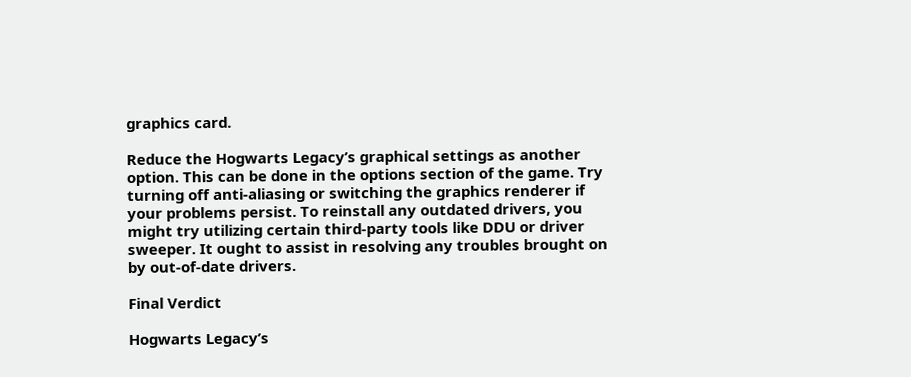graphics card.

Reduce the Hogwarts Legacy’s graphical settings as another option. This can be done in the options section of the game. Try turning off anti-aliasing or switching the graphics renderer if your problems persist. To reinstall any outdated drivers, you might try utilizing certain third-party tools like DDU or driver sweeper. It ought to assist in resolving any troubles brought on by out-of-date drivers.

Final Verdict

Hogwarts Legacy’s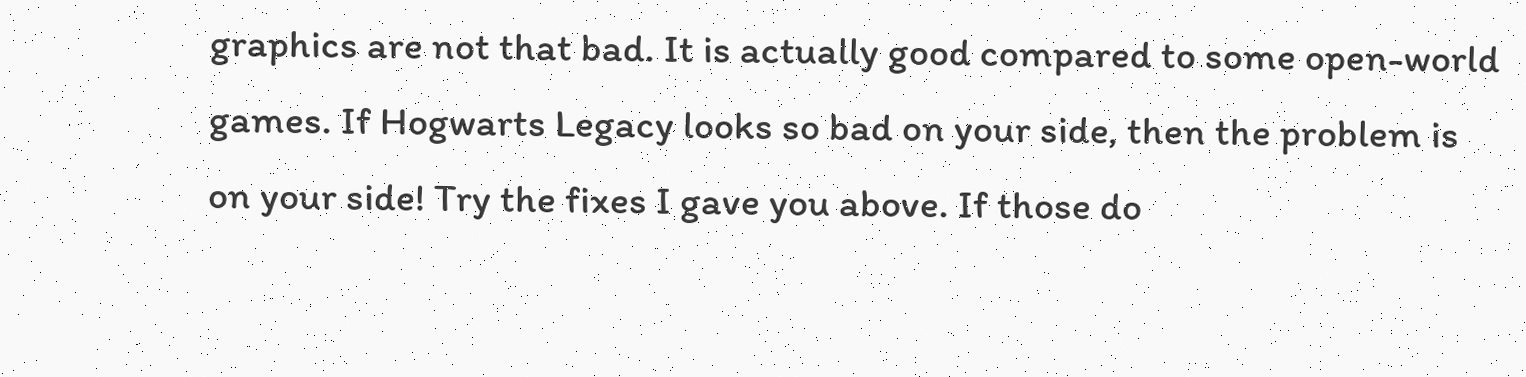graphics are not that bad. It is actually good compared to some open-world games. If Hogwarts Legacy looks so bad on your side, then the problem is on your side! Try the fixes I gave you above. If those do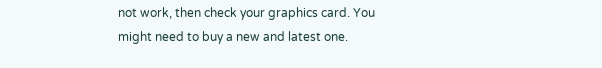not work, then check your graphics card. You might need to buy a new and latest one.